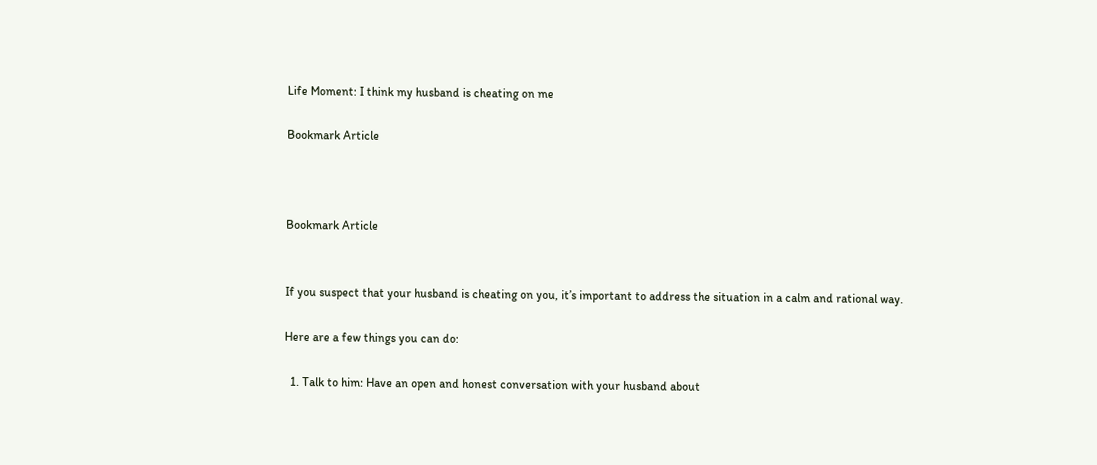Life Moment: I think my husband is cheating on me

Bookmark Article



Bookmark Article


If you suspect that your husband is cheating on you, it’s important to address the situation in a calm and rational way.

Here are a few things you can do:

  1. Talk to him: Have an open and honest conversation with your husband about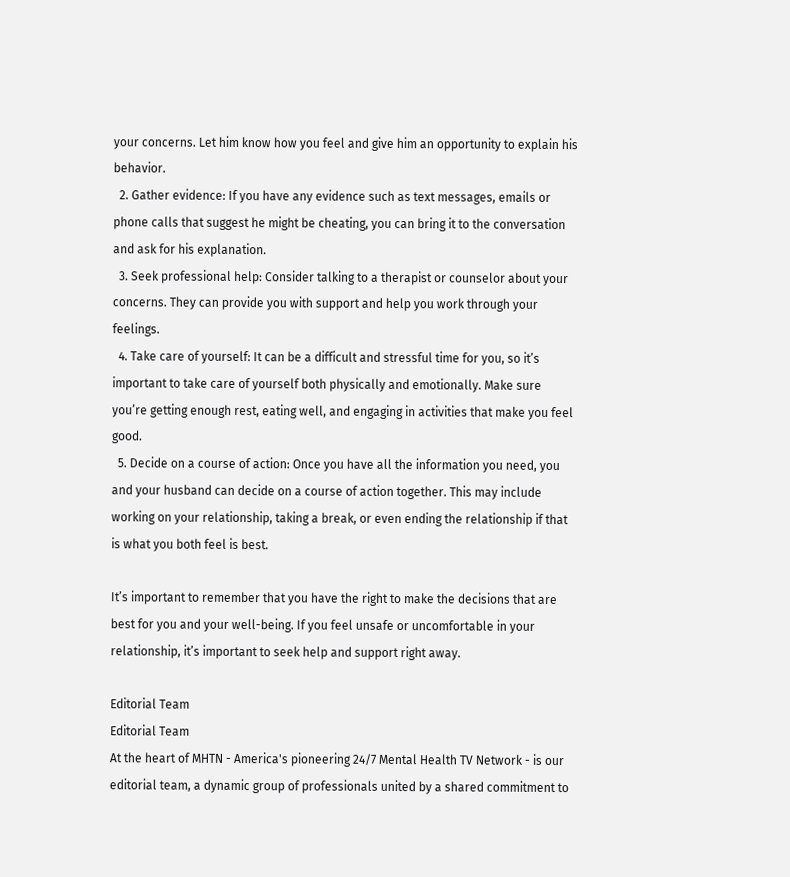your concerns. Let him know how you feel and give him an opportunity to explain his behavior.
  2. Gather evidence: If you have any evidence such as text messages, emails or phone calls that suggest he might be cheating, you can bring it to the conversation and ask for his explanation.
  3. Seek professional help: Consider talking to a therapist or counselor about your concerns. They can provide you with support and help you work through your feelings.
  4. Take care of yourself: It can be a difficult and stressful time for you, so it’s important to take care of yourself both physically and emotionally. Make sure you’re getting enough rest, eating well, and engaging in activities that make you feel good.
  5. Decide on a course of action: Once you have all the information you need, you and your husband can decide on a course of action together. This may include working on your relationship, taking a break, or even ending the relationship if that is what you both feel is best.

It’s important to remember that you have the right to make the decisions that are best for you and your well-being. If you feel unsafe or uncomfortable in your relationship, it’s important to seek help and support right away.

Editorial Team
Editorial Team
At the heart of MHTN - America's pioneering 24/7 Mental Health TV Network - is our editorial team, a dynamic group of professionals united by a shared commitment to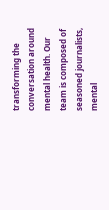transforming the conversation around mental health. Our team is composed of seasoned journalists, mental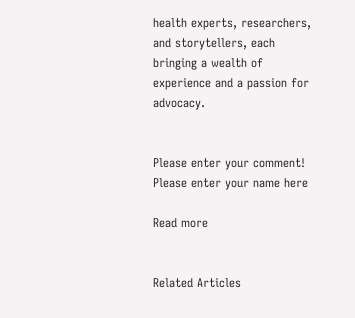health experts, researchers, and storytellers, each bringing a wealth of experience and a passion for advocacy.


Please enter your comment!
Please enter your name here

Read more


Related Articles